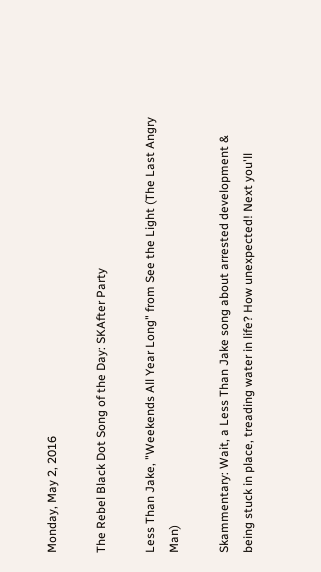Monday, May 2, 2016

The Rebel Black Dot Song of the Day: SKAfter Party

Less Than Jake, "Weekends All Year Long" from See the Light (The Last Angry Man)

Skammentary: Wait, a Less Than Jake song about arrested development & being stuck in place, treading water in life? How unexpected! Next you'll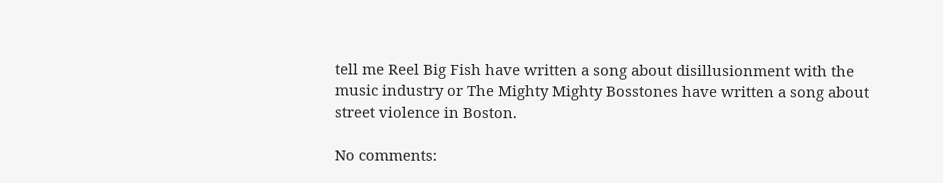tell me Reel Big Fish have written a song about disillusionment with the music industry or The Mighty Mighty Bosstones have written a song about street violence in Boston.

No comments: